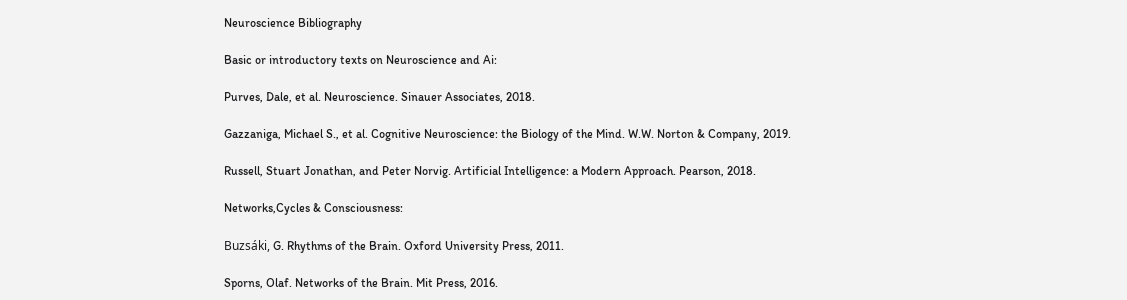Neuroscience Bibliography

Basic or introductory texts on Neuroscience and Ai:

Purves, Dale, et al. Neuroscience. Sinauer Associates, 2018.

Gazzaniga, Michael S., et al. Cognitive Neuroscience: the Biology of the Mind. W.W. Norton & Company, 2019.

Russell, Stuart Jonathan, and Peter Norvig. Artificial Intelligence: a Modern Approach. Pearson, 2018.

Networks,Cycles & Consciousness:

Buzsáki, G. Rhythms of the Brain. Oxford University Press, 2011.

Sporns, Olaf. Networks of the Brain. Mit Press, 2016.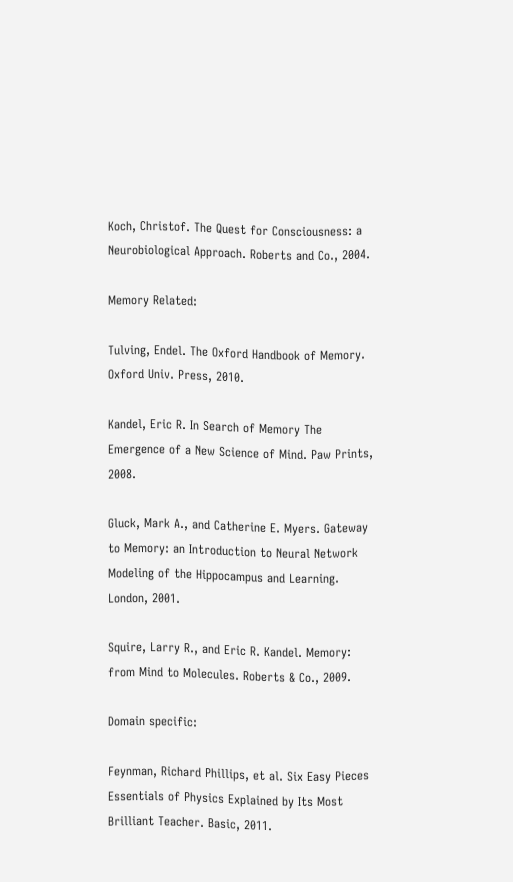Koch, Christof. The Quest for Consciousness: a Neurobiological Approach. Roberts and Co., 2004.

Memory Related:

Tulving, Endel. The Oxford Handbook of Memory. Oxford Univ. Press, 2010.

Kandel, Eric R. In Search of Memory The Emergence of a New Science of Mind. Paw Prints, 2008.

Gluck, Mark A., and Catherine E. Myers. Gateway to Memory: an Introduction to Neural Network Modeling of the Hippocampus and Learning. London, 2001.

Squire, Larry R., and Eric R. Kandel. Memory: from Mind to Molecules. Roberts & Co., 2009.

Domain specific:

Feynman, Richard Phillips, et al. Six Easy Pieces Essentials of Physics Explained by Its Most Brilliant Teacher. Basic, 2011.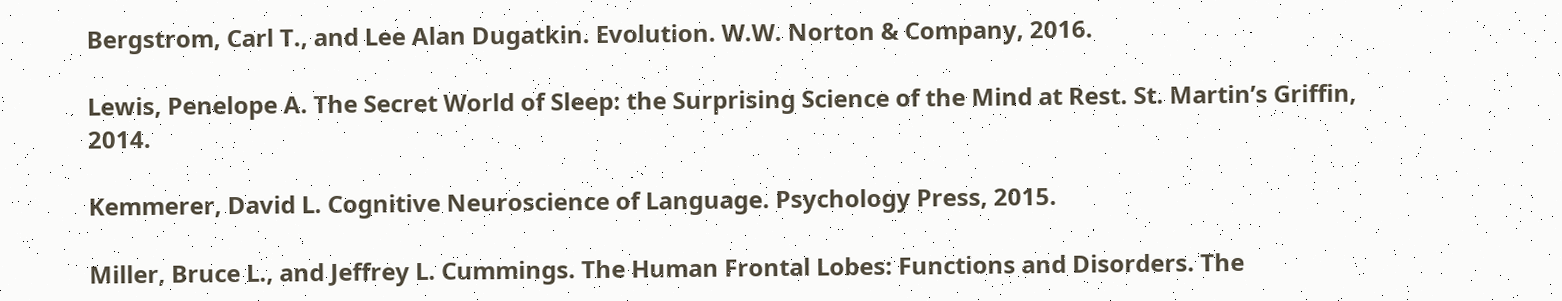Bergstrom, Carl T., and Lee Alan Dugatkin. Evolution. W.W. Norton & Company, 2016.

Lewis, Penelope A. The Secret World of Sleep: the Surprising Science of the Mind at Rest. St. Martin’s Griffin, 2014.

Kemmerer, David L. Cognitive Neuroscience of Language. Psychology Press, 2015.

Miller, Bruce L., and Jeffrey L. Cummings. The Human Frontal Lobes: Functions and Disorders. The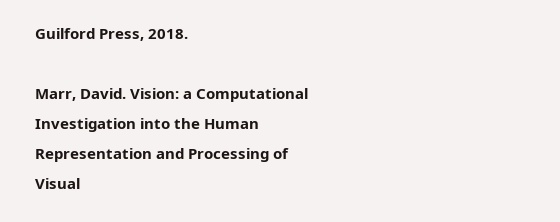Guilford Press, 2018.

Marr, David. Vision: a Computational Investigation into the Human Representation and Processing of Visual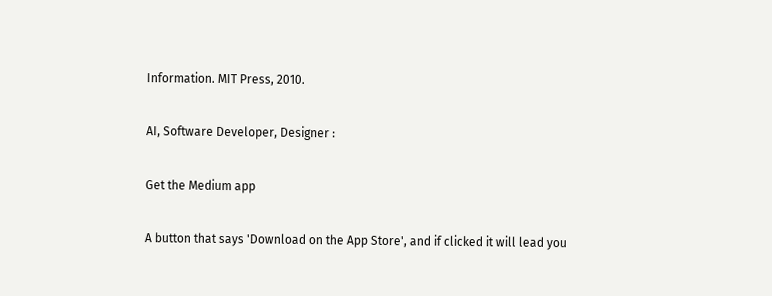Information. MIT Press, 2010.

AI, Software Developer, Designer :

Get the Medium app

A button that says 'Download on the App Store', and if clicked it will lead you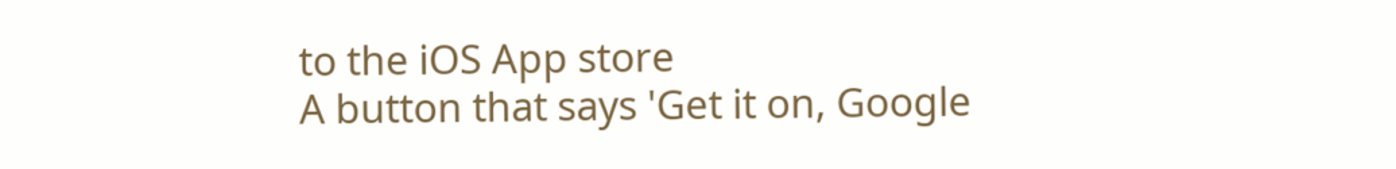to the iOS App store
A button that says 'Get it on, Google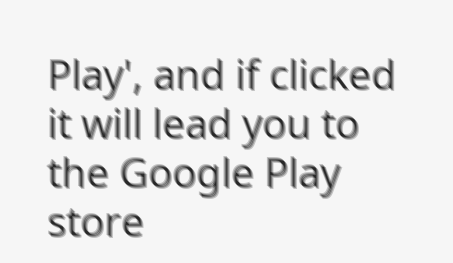Play', and if clicked it will lead you to the Google Play store